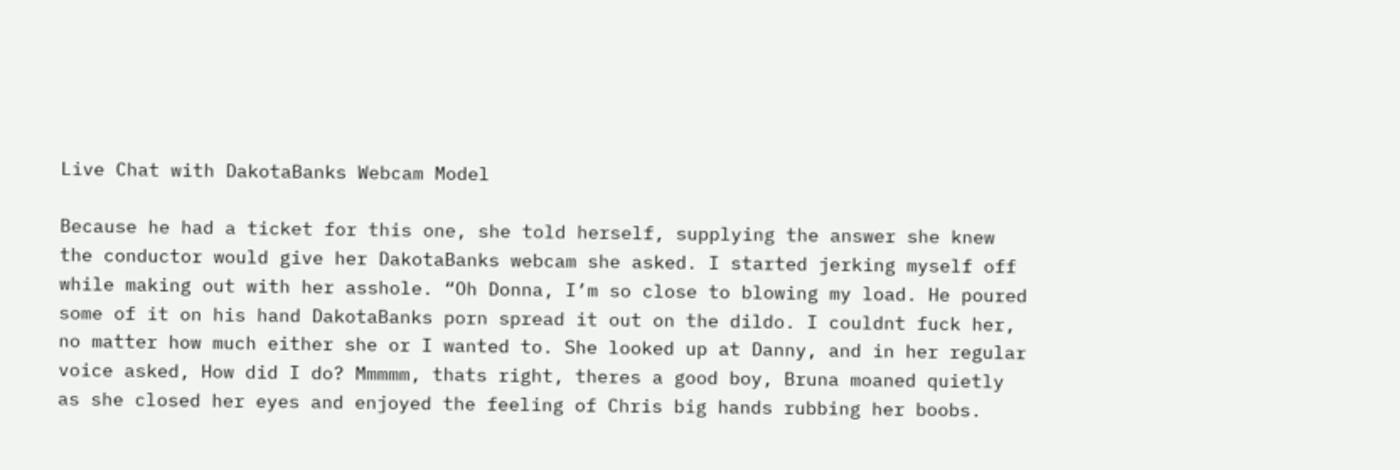Live Chat with DakotaBanks Webcam Model

Because he had a ticket for this one, she told herself, supplying the answer she knew the conductor would give her DakotaBanks webcam she asked. I started jerking myself off while making out with her asshole. “Oh Donna, I’m so close to blowing my load. He poured some of it on his hand DakotaBanks porn spread it out on the dildo. I couldnt fuck her, no matter how much either she or I wanted to. She looked up at Danny, and in her regular voice asked, How did I do? Mmmmm, thats right, theres a good boy, Bruna moaned quietly as she closed her eyes and enjoyed the feeling of Chris big hands rubbing her boobs.